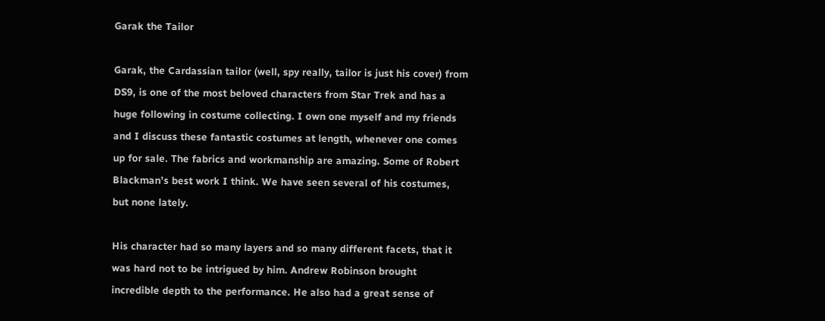Garak the Tailor

Garak, the Cardassian tailor (well, spy really, tailor is just his cover) from DS9, is one of the most beloved characters from Star Trek and has a huge following in costume collecting. I own one myself and my friends and I discuss these fantastic costumes at length, whenever one comes up for sale. The fabrics and workmanship are amazing. Some of Robert Blackman’s best work I think. We have seen several of his costumes, but none lately.

His character had so many layers and so many different facets, that it was hard not to be intrigued by him. Andrew Robinson brought incredible depth to the performance. He also had a great sense of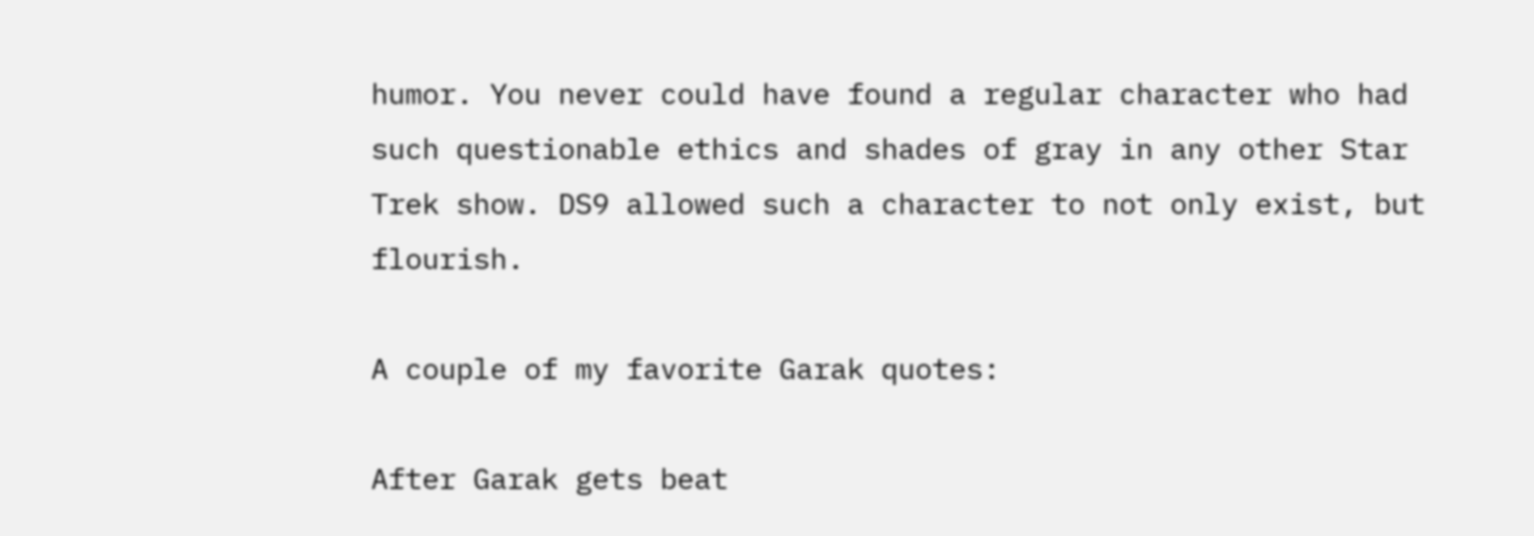humor. You never could have found a regular character who had such questionable ethics and shades of gray in any other Star Trek show. DS9 allowed such a character to not only exist, but flourish.

A couple of my favorite Garak quotes:

After Garak gets beat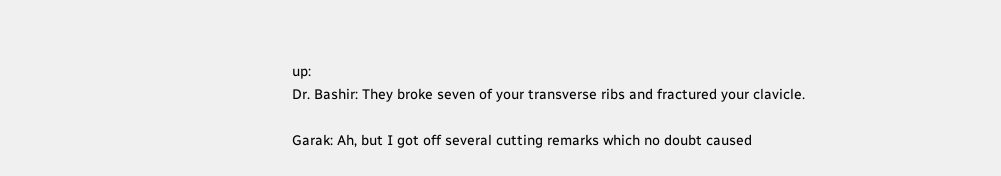up:
Dr. Bashir: They broke seven of your transverse ribs and fractured your clavicle.

Garak: Ah, but I got off several cutting remarks which no doubt caused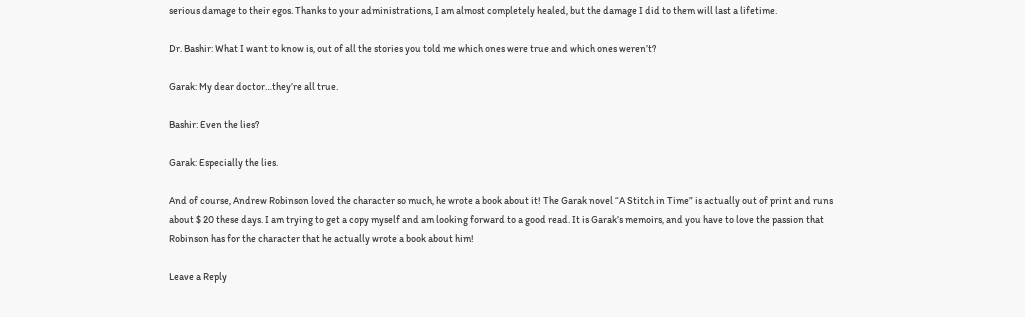serious damage to their egos. Thanks to your administrations, I am almost completely healed, but the damage I did to them will last a lifetime.

Dr. Bashir: What I want to know is, out of all the stories you told me which ones were true and which ones weren’t?

Garak: My dear doctor…they’re all true.

Bashir: Even the lies?

Garak: Especially the lies.

And of course, Andrew Robinson loved the character so much, he wrote a book about it! The Garak novel “A Stitch in Time” is actually out of print and runs about $ 20 these days. I am trying to get a copy myself and am looking forward to a good read. It is Garak’s memoirs, and you have to love the passion that Robinson has for the character that he actually wrote a book about him!

Leave a Reply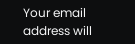Your email address will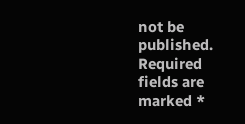not be published. Required fields are marked *